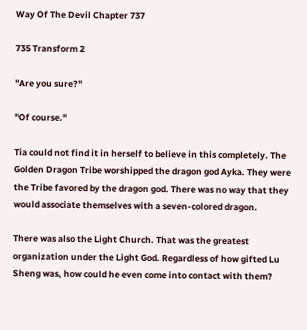Way Of The Devil Chapter 737

735 Transform 2

"Are you sure?"

"Of course."

Tia could not find it in herself to believe in this completely. The Golden Dragon Tribe worshipped the dragon god Ayka. They were the Tribe favored by the dragon god. There was no way that they would associate themselves with a seven-colored dragon.

There was also the Light Church. That was the greatest organization under the Light God. Regardless of how gifted Lu Sheng was, how could he even come into contact with them?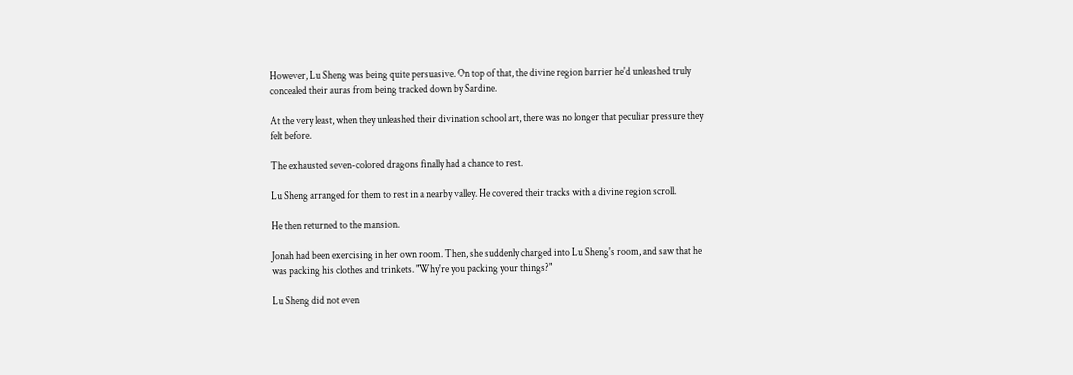However, Lu Sheng was being quite persuasive. On top of that, the divine region barrier he'd unleashed truly concealed their auras from being tracked down by Sardine.

At the very least, when they unleashed their divination school art, there was no longer that peculiar pressure they felt before.

The exhausted seven-colored dragons finally had a chance to rest.

Lu Sheng arranged for them to rest in a nearby valley. He covered their tracks with a divine region scroll.

He then returned to the mansion.

Jonah had been exercising in her own room. Then, she suddenly charged into Lu Sheng's room, and saw that he was packing his clothes and trinkets. "Why're you packing your things?"

Lu Sheng did not even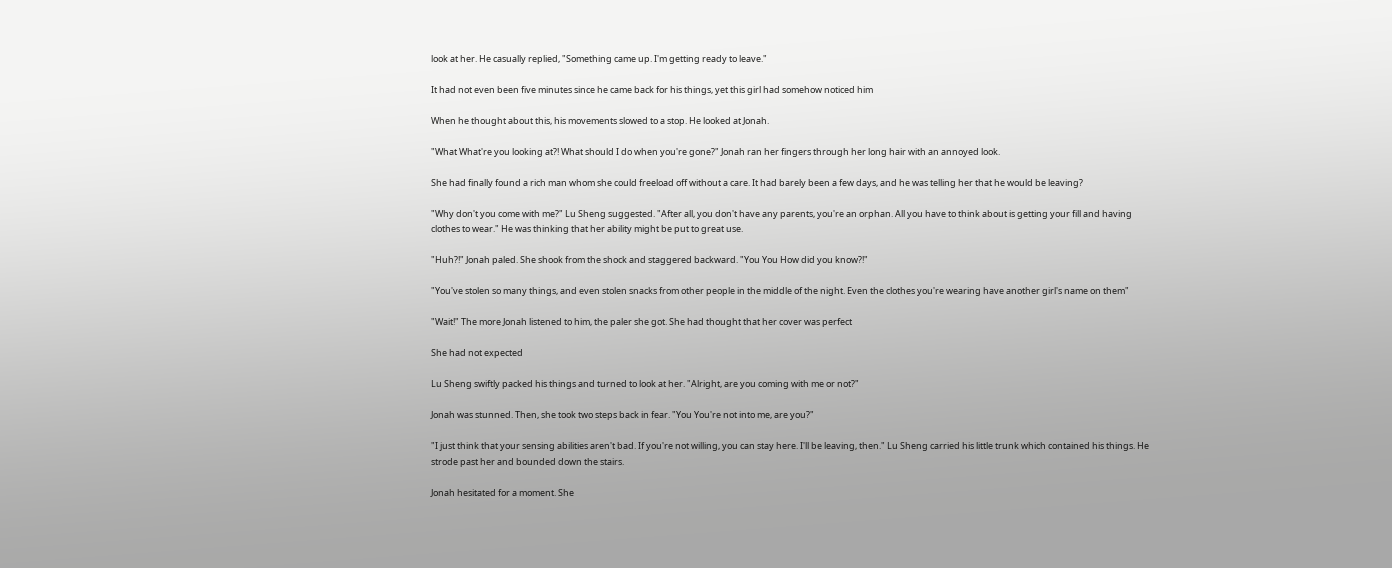look at her. He casually replied, "Something came up. I'm getting ready to leave."

It had not even been five minutes since he came back for his things, yet this girl had somehow noticed him

When he thought about this, his movements slowed to a stop. He looked at Jonah.

"What What're you looking at?! What should I do when you're gone?" Jonah ran her fingers through her long hair with an annoyed look.

She had finally found a rich man whom she could freeload off without a care. It had barely been a few days, and he was telling her that he would be leaving?

"Why don't you come with me?" Lu Sheng suggested. "After all, you don't have any parents, you're an orphan. All you have to think about is getting your fill and having clothes to wear." He was thinking that her ability might be put to great use.

"Huh?!" Jonah paled. She shook from the shock and staggered backward. "You You How did you know?!"

"You've stolen so many things, and even stolen snacks from other people in the middle of the night. Even the clothes you're wearing have another girl's name on them"

"Wait!" The more Jonah listened to him, the paler she got. She had thought that her cover was perfect

She had not expected

Lu Sheng swiftly packed his things and turned to look at her. "Alright, are you coming with me or not?"

Jonah was stunned. Then, she took two steps back in fear. "You You're not into me, are you?"

"I just think that your sensing abilities aren't bad. If you're not willing, you can stay here. I'll be leaving, then." Lu Sheng carried his little trunk which contained his things. He strode past her and bounded down the stairs.

Jonah hesitated for a moment. She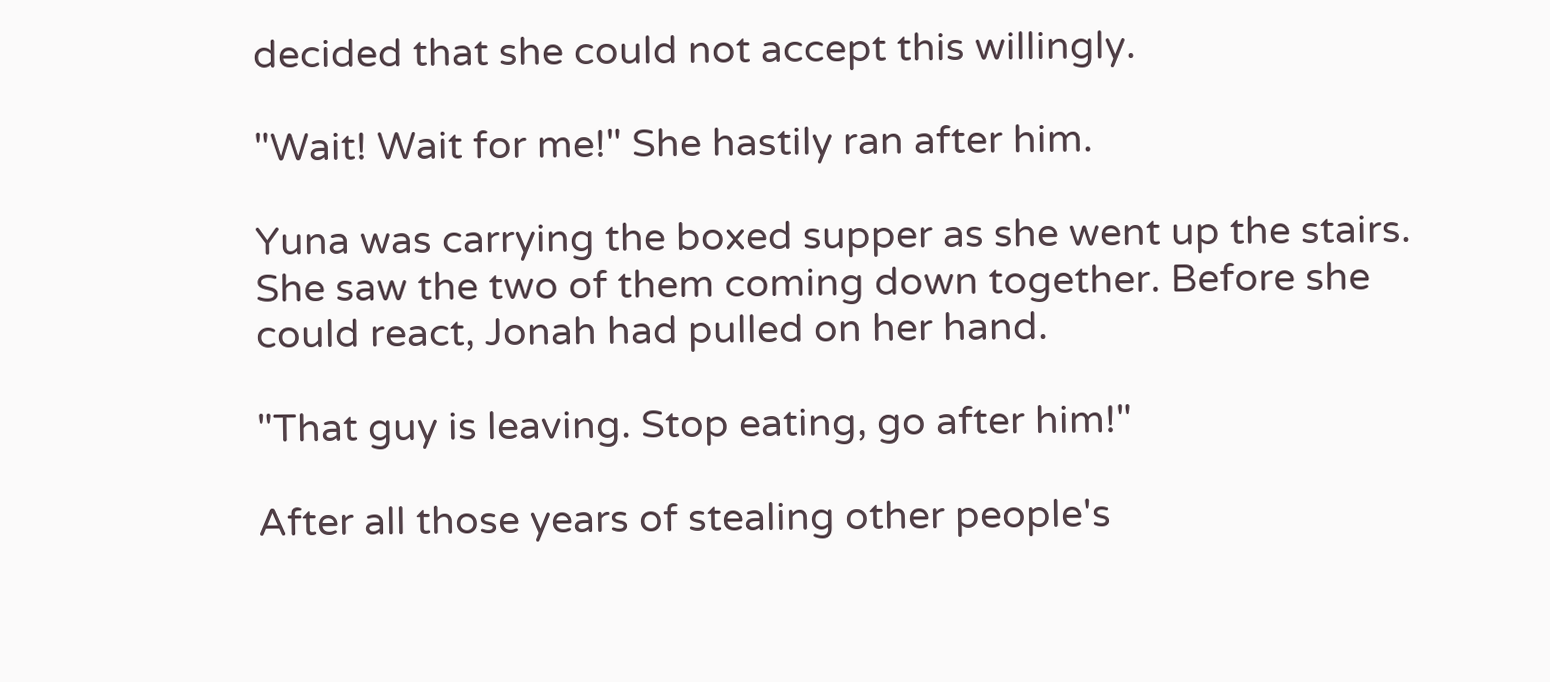decided that she could not accept this willingly.

"Wait! Wait for me!" She hastily ran after him.

Yuna was carrying the boxed supper as she went up the stairs. She saw the two of them coming down together. Before she could react, Jonah had pulled on her hand.

"That guy is leaving. Stop eating, go after him!"

After all those years of stealing other people's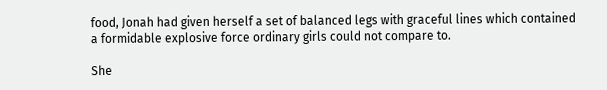food, Jonah had given herself a set of balanced legs with graceful lines which contained a formidable explosive force ordinary girls could not compare to.

She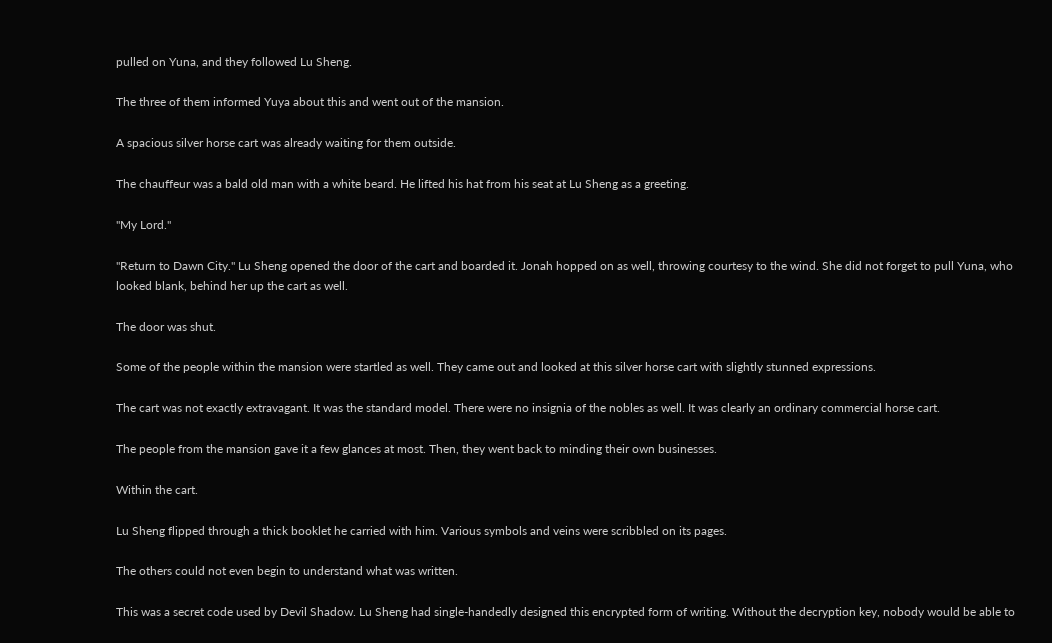pulled on Yuna, and they followed Lu Sheng.

The three of them informed Yuya about this and went out of the mansion.

A spacious silver horse cart was already waiting for them outside.

The chauffeur was a bald old man with a white beard. He lifted his hat from his seat at Lu Sheng as a greeting.

"My Lord."

"Return to Dawn City." Lu Sheng opened the door of the cart and boarded it. Jonah hopped on as well, throwing courtesy to the wind. She did not forget to pull Yuna, who looked blank, behind her up the cart as well.

The door was shut.

Some of the people within the mansion were startled as well. They came out and looked at this silver horse cart with slightly stunned expressions.

The cart was not exactly extravagant. It was the standard model. There were no insignia of the nobles as well. It was clearly an ordinary commercial horse cart.

The people from the mansion gave it a few glances at most. Then, they went back to minding their own businesses.

Within the cart.

Lu Sheng flipped through a thick booklet he carried with him. Various symbols and veins were scribbled on its pages.

The others could not even begin to understand what was written.

This was a secret code used by Devil Shadow. Lu Sheng had single-handedly designed this encrypted form of writing. Without the decryption key, nobody would be able to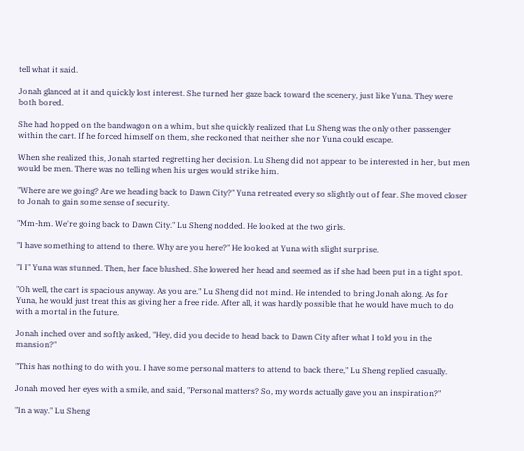tell what it said.

Jonah glanced at it and quickly lost interest. She turned her gaze back toward the scenery, just like Yuna. They were both bored.

She had hopped on the bandwagon on a whim, but she quickly realized that Lu Sheng was the only other passenger within the cart. If he forced himself on them, she reckoned that neither she nor Yuna could escape.

When she realized this, Jonah started regretting her decision. Lu Sheng did not appear to be interested in her, but men would be men. There was no telling when his urges would strike him.

"Where are we going? Are we heading back to Dawn City?" Yuna retreated every so slightly out of fear. She moved closer to Jonah to gain some sense of security.

"Mm-hm. We're going back to Dawn City." Lu Sheng nodded. He looked at the two girls.

"I have something to attend to there. Why are you here?" He looked at Yuna with slight surprise.

"I I" Yuna was stunned. Then, her face blushed. She lowered her head and seemed as if she had been put in a tight spot.

"Oh well, the cart is spacious anyway. As you are." Lu Sheng did not mind. He intended to bring Jonah along. As for Yuna, he would just treat this as giving her a free ride. After all, it was hardly possible that he would have much to do with a mortal in the future.

Jonah inched over and softly asked, "Hey, did you decide to head back to Dawn City after what I told you in the mansion?"

"This has nothing to do with you. I have some personal matters to attend to back there," Lu Sheng replied casually.

Jonah moved her eyes with a smile, and said, "Personal matters? So, my words actually gave you an inspiration?"

"In a way." Lu Sheng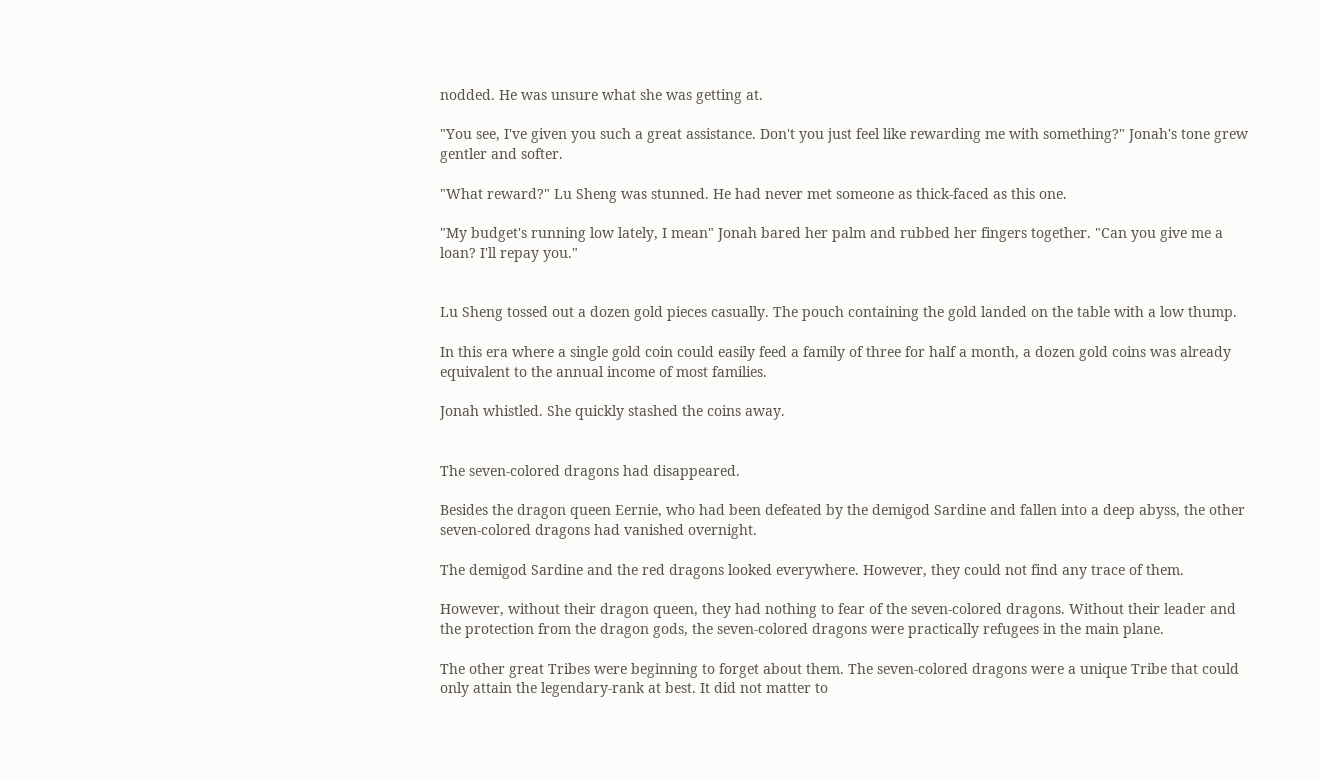nodded. He was unsure what she was getting at.

"You see, I've given you such a great assistance. Don't you just feel like rewarding me with something?" Jonah's tone grew gentler and softer.

"What reward?" Lu Sheng was stunned. He had never met someone as thick-faced as this one.

"My budget's running low lately, I mean" Jonah bared her palm and rubbed her fingers together. "Can you give me a loan? I'll repay you."


Lu Sheng tossed out a dozen gold pieces casually. The pouch containing the gold landed on the table with a low thump.

In this era where a single gold coin could easily feed a family of three for half a month, a dozen gold coins was already equivalent to the annual income of most families.

Jonah whistled. She quickly stashed the coins away.


The seven-colored dragons had disappeared.

Besides the dragon queen Eernie, who had been defeated by the demigod Sardine and fallen into a deep abyss, the other seven-colored dragons had vanished overnight.

The demigod Sardine and the red dragons looked everywhere. However, they could not find any trace of them.

However, without their dragon queen, they had nothing to fear of the seven-colored dragons. Without their leader and the protection from the dragon gods, the seven-colored dragons were practically refugees in the main plane.

The other great Tribes were beginning to forget about them. The seven-colored dragons were a unique Tribe that could only attain the legendary-rank at best. It did not matter to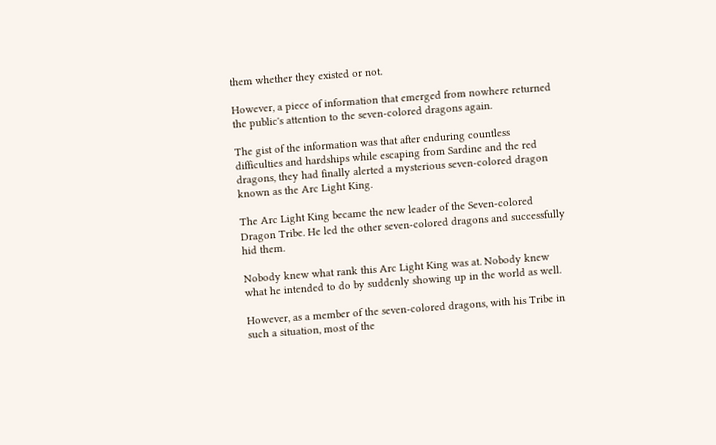them whether they existed or not.

However, a piece of information that emerged from nowhere returned the public's attention to the seven-colored dragons again.

The gist of the information was that after enduring countless difficulties and hardships while escaping from Sardine and the red dragons, they had finally alerted a mysterious seven-colored dragon known as the Arc Light King.

The Arc Light King became the new leader of the Seven-colored Dragon Tribe. He led the other seven-colored dragons and successfully hid them.

Nobody knew what rank this Arc Light King was at. Nobody knew what he intended to do by suddenly showing up in the world as well.

However, as a member of the seven-colored dragons, with his Tribe in such a situation, most of the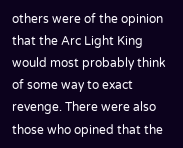others were of the opinion that the Arc Light King would most probably think of some way to exact revenge. There were also those who opined that the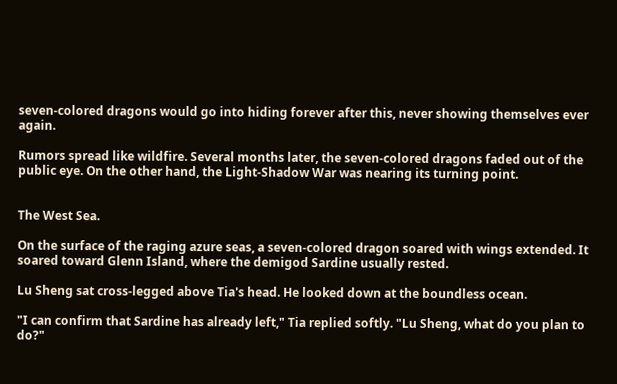seven-colored dragons would go into hiding forever after this, never showing themselves ever again.

Rumors spread like wildfire. Several months later, the seven-colored dragons faded out of the public eye. On the other hand, the Light-Shadow War was nearing its turning point.


The West Sea.

On the surface of the raging azure seas, a seven-colored dragon soared with wings extended. It soared toward Glenn Island, where the demigod Sardine usually rested.

Lu Sheng sat cross-legged above Tia's head. He looked down at the boundless ocean.

"I can confirm that Sardine has already left," Tia replied softly. "Lu Sheng, what do you plan to do?"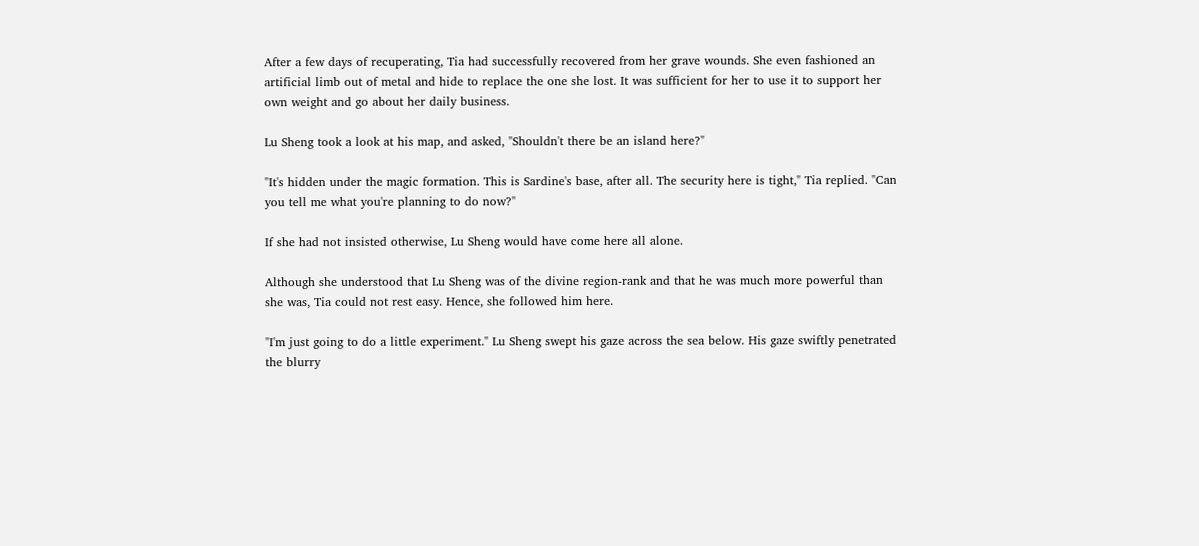After a few days of recuperating, Tia had successfully recovered from her grave wounds. She even fashioned an artificial limb out of metal and hide to replace the one she lost. It was sufficient for her to use it to support her own weight and go about her daily business.

Lu Sheng took a look at his map, and asked, "Shouldn't there be an island here?"

"It's hidden under the magic formation. This is Sardine's base, after all. The security here is tight," Tia replied. "Can you tell me what you're planning to do now?"

If she had not insisted otherwise, Lu Sheng would have come here all alone.

Although she understood that Lu Sheng was of the divine region-rank and that he was much more powerful than she was, Tia could not rest easy. Hence, she followed him here.

"I'm just going to do a little experiment." Lu Sheng swept his gaze across the sea below. His gaze swiftly penetrated the blurry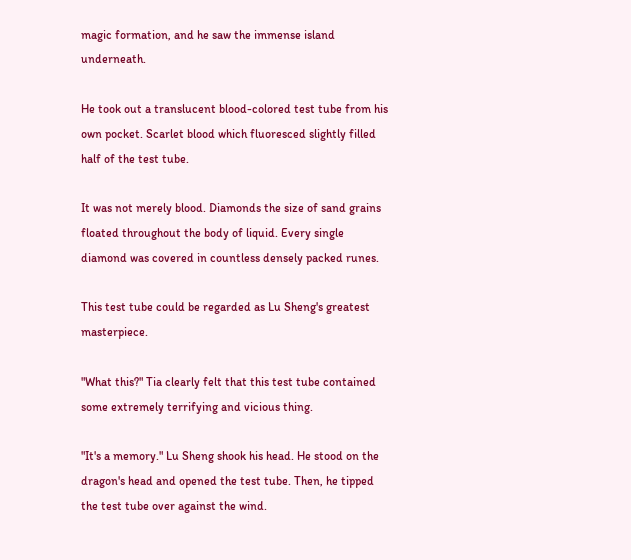magic formation, and he saw the immense island underneath.

He took out a translucent blood-colored test tube from his own pocket. Scarlet blood which fluoresced slightly filled half of the test tube.

It was not merely blood. Diamonds the size of sand grains floated throughout the body of liquid. Every single diamond was covered in countless densely packed runes.

This test tube could be regarded as Lu Sheng's greatest masterpiece.

"What this?" Tia clearly felt that this test tube contained some extremely terrifying and vicious thing.

"It's a memory." Lu Sheng shook his head. He stood on the dragon's head and opened the test tube. Then, he tipped the test tube over against the wind.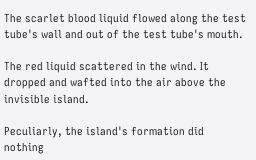The scarlet blood liquid flowed along the test tube's wall and out of the test tube's mouth.

The red liquid scattered in the wind. It dropped and wafted into the air above the invisible island.

Peculiarly, the island's formation did nothing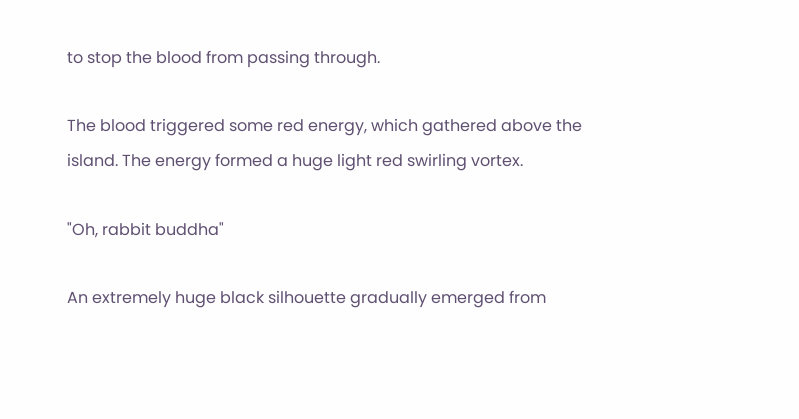to stop the blood from passing through.

The blood triggered some red energy, which gathered above the island. The energy formed a huge light red swirling vortex.

"Oh, rabbit buddha"

An extremely huge black silhouette gradually emerged from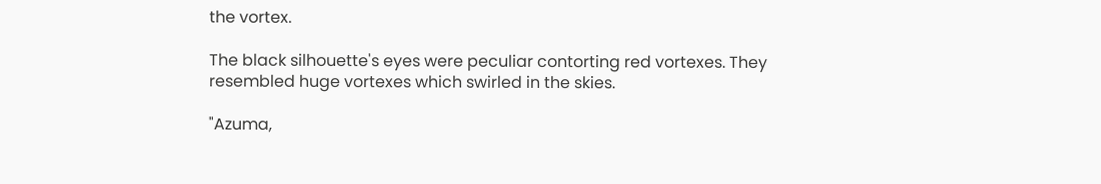the vortex.

The black silhouette's eyes were peculiar contorting red vortexes. They resembled huge vortexes which swirled in the skies.

"Azuma,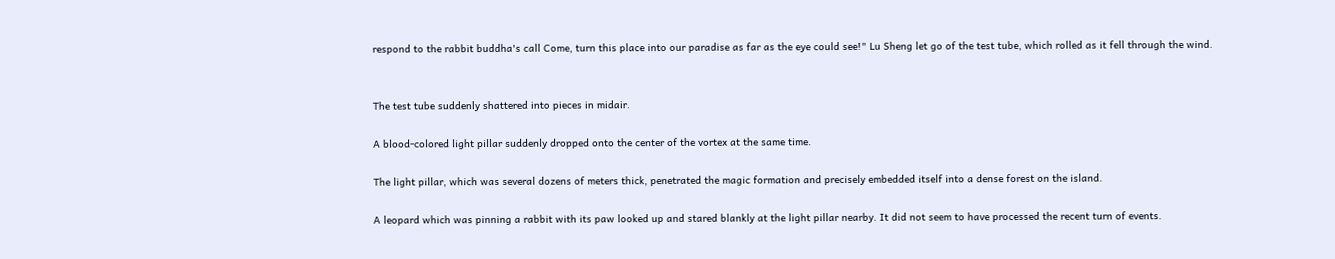respond to the rabbit buddha's call Come, turn this place into our paradise as far as the eye could see!" Lu Sheng let go of the test tube, which rolled as it fell through the wind.


The test tube suddenly shattered into pieces in midair.

A blood-colored light pillar suddenly dropped onto the center of the vortex at the same time.

The light pillar, which was several dozens of meters thick, penetrated the magic formation and precisely embedded itself into a dense forest on the island.

A leopard which was pinning a rabbit with its paw looked up and stared blankly at the light pillar nearby. It did not seem to have processed the recent turn of events.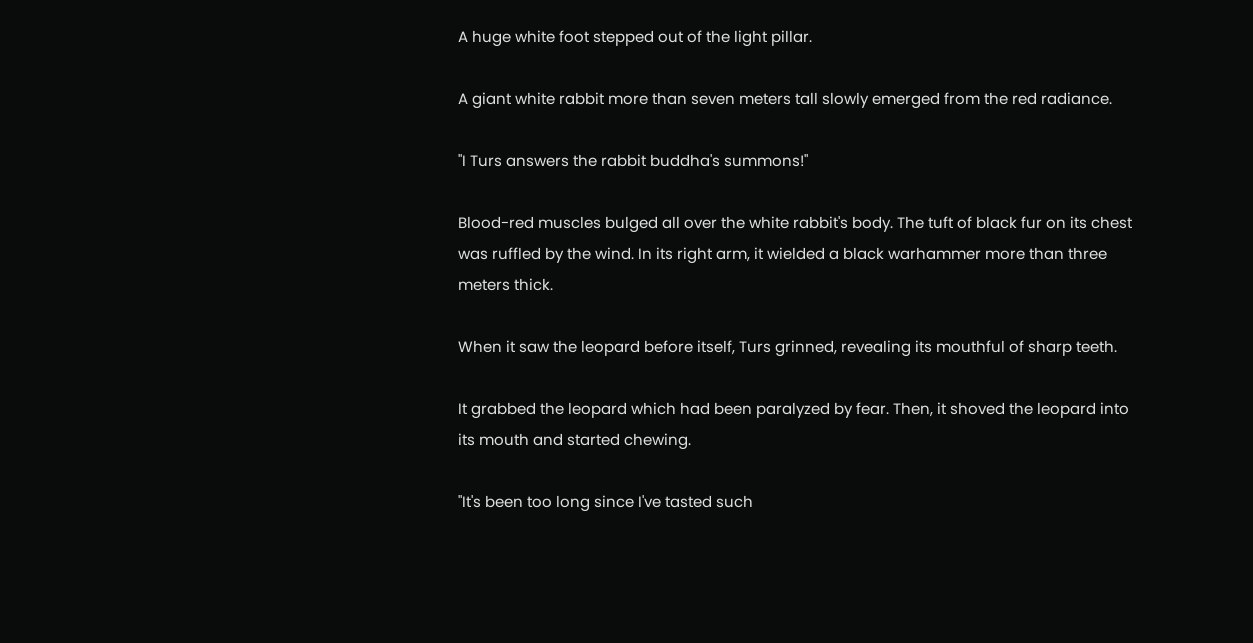A huge white foot stepped out of the light pillar.

A giant white rabbit more than seven meters tall slowly emerged from the red radiance.

"I Turs answers the rabbit buddha's summons!"

Blood-red muscles bulged all over the white rabbit's body. The tuft of black fur on its chest was ruffled by the wind. In its right arm, it wielded a black warhammer more than three meters thick.

When it saw the leopard before itself, Turs grinned, revealing its mouthful of sharp teeth.

It grabbed the leopard which had been paralyzed by fear. Then, it shoved the leopard into its mouth and started chewing.

"It's been too long since I've tasted such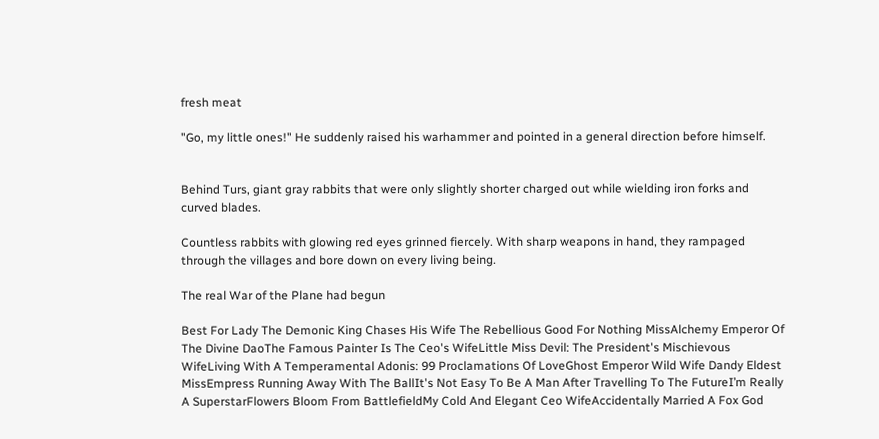fresh meat

"Go, my little ones!" He suddenly raised his warhammer and pointed in a general direction before himself.


Behind Turs, giant gray rabbits that were only slightly shorter charged out while wielding iron forks and curved blades.

Countless rabbits with glowing red eyes grinned fiercely. With sharp weapons in hand, they rampaged through the villages and bore down on every living being.

The real War of the Plane had begun

Best For Lady The Demonic King Chases His Wife The Rebellious Good For Nothing MissAlchemy Emperor Of The Divine DaoThe Famous Painter Is The Ceo's WifeLittle Miss Devil: The President's Mischievous WifeLiving With A Temperamental Adonis: 99 Proclamations Of LoveGhost Emperor Wild Wife Dandy Eldest MissEmpress Running Away With The BallIt's Not Easy To Be A Man After Travelling To The FutureI’m Really A SuperstarFlowers Bloom From BattlefieldMy Cold And Elegant Ceo WifeAccidentally Married A Fox God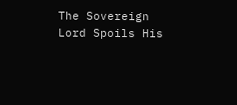The Sovereign Lord Spoils His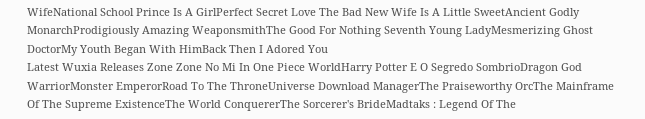WifeNational School Prince Is A GirlPerfect Secret Love The Bad New Wife Is A Little SweetAncient Godly MonarchProdigiously Amazing WeaponsmithThe Good For Nothing Seventh Young LadyMesmerizing Ghost DoctorMy Youth Began With HimBack Then I Adored You
Latest Wuxia Releases Zone Zone No Mi In One Piece WorldHarry Potter E O Segredo SombrioDragon God WarriorMonster EmperorRoad To The ThroneUniverse Download ManagerThe Praiseworthy OrcThe Mainframe Of The Supreme ExistenceThe World ConquererThe Sorcerer's BrideMadtaks : Legend Of The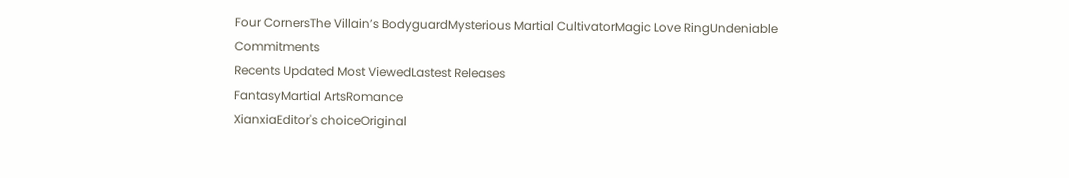Four CornersThe Villain’s BodyguardMysterious Martial CultivatorMagic Love RingUndeniable Commitments
Recents Updated Most ViewedLastest Releases
FantasyMartial ArtsRomance
XianxiaEditor's choiceOriginal